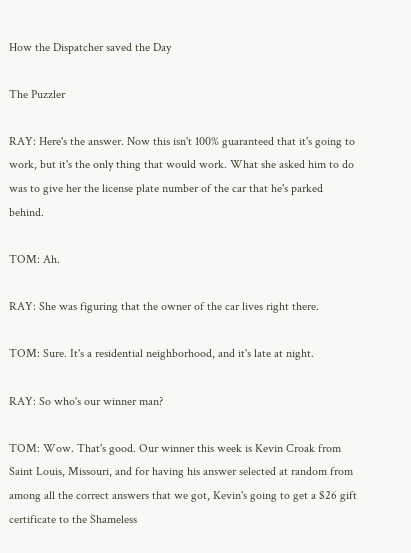How the Dispatcher saved the Day

The Puzzler

RAY: Here's the answer. Now this isn't 100% guaranteed that it's going to work, but it's the only thing that would work. What she asked him to do was to give her the license plate number of the car that he's parked behind.

TOM: Ah.

RAY: She was figuring that the owner of the car lives right there.

TOM: Sure. It's a residential neighborhood, and it's late at night.

RAY: So who's our winner man?

TOM: Wow. That's good. Our winner this week is Kevin Croak from Saint Louis, Missouri, and for having his answer selected at random from among all the correct answers that we got, Kevin's going to get a $26 gift certificate to the Shameless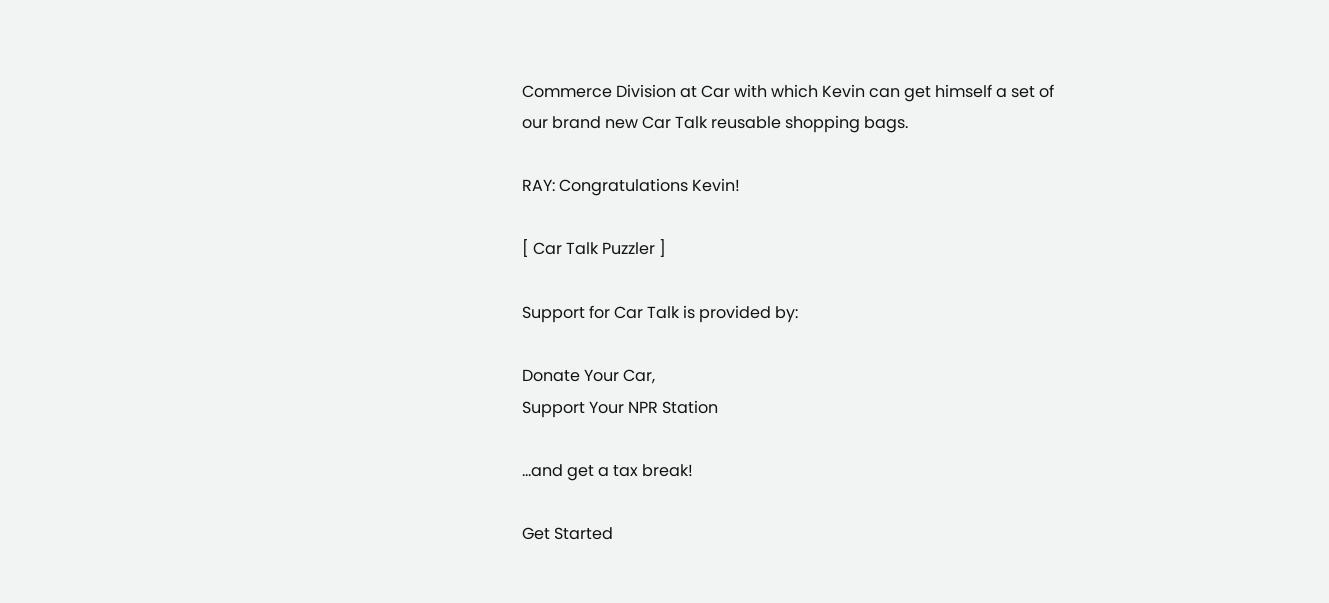Commerce Division at Car with which Kevin can get himself a set of our brand new Car Talk reusable shopping bags.

RAY: Congratulations Kevin!

[ Car Talk Puzzler ]

Support for Car Talk is provided by:

Donate Your Car,
Support Your NPR Station

...and get a tax break!

Get Started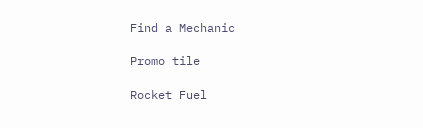Find a Mechanic

Promo tile

Rocket Fuel